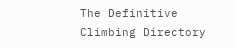The Definitive Climbing Directory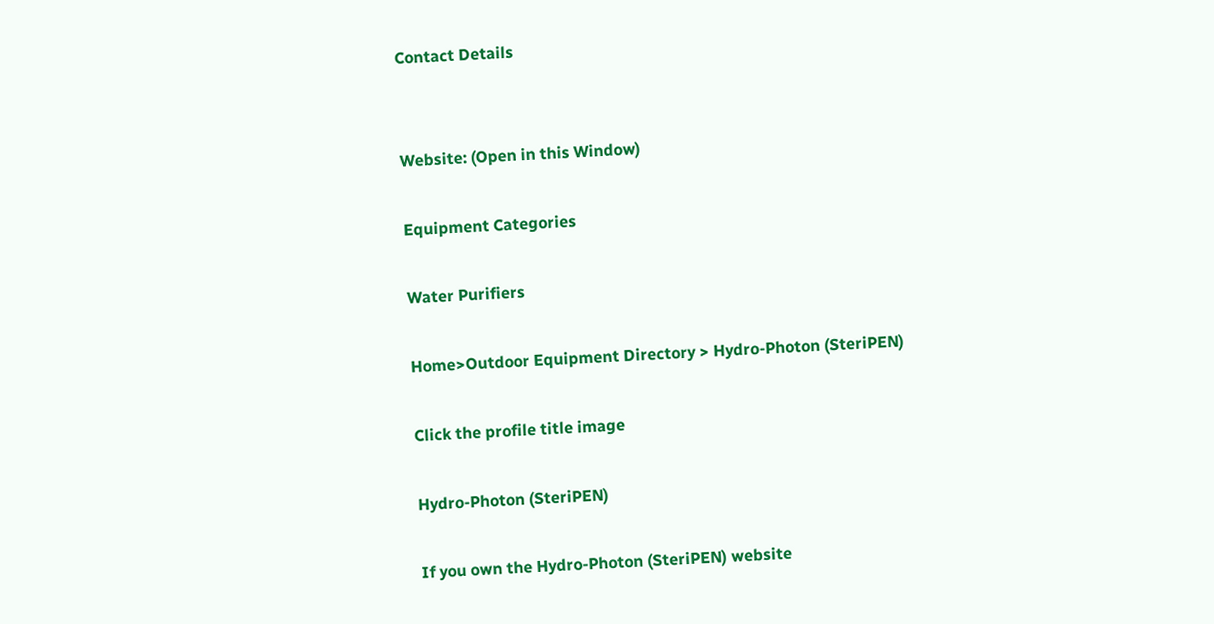Contact Details


Website: (Open in this Window)

Equipment Categories

Water Purifiers

Home>Outdoor Equipment Directory > Hydro-Photon (SteriPEN)

Click the profile title image

Hydro-Photon (SteriPEN)

If you own the Hydro-Photon (SteriPEN) website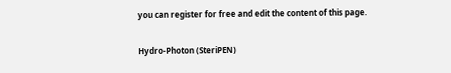you can register for free and edit the content of this page.

Hydro-Photon (SteriPEN)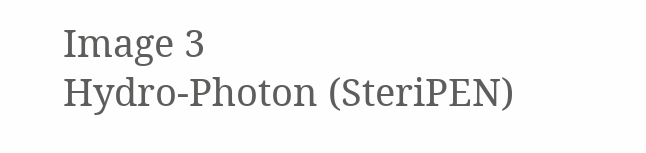Image 3
Hydro-Photon (SteriPEN)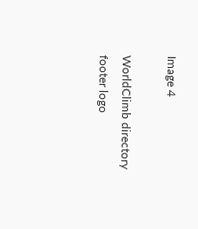Image 4

WorldClimb directory footer logo